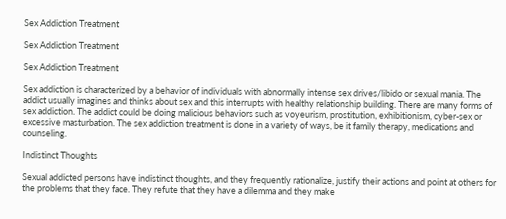Sex Addiction Treatment

Sex Addiction Treatment

Sex Addiction Treatment

Sex addiction is characterized by a behavior of individuals with abnormally intense sex drives/libido or sexual mania. The addict usually imagines and thinks about sex and this interrupts with healthy relationship building. There are many forms of sex addiction. The addict could be doing malicious behaviors such as voyeurism, prostitution, exhibitionism, cyber-sex or excessive masturbation. The sex addiction treatment is done in a variety of ways, be it family therapy, medications and counseling.

Indistinct Thoughts

Sexual addicted persons have indistinct thoughts, and they frequently rationalize, justify their actions and point at others for the problems that they face. They refute that they have a dilemma and they make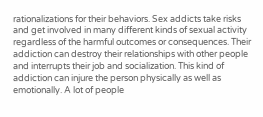rationalizations for their behaviors. Sex addicts take risks and get involved in many different kinds of sexual activity regardless of the harmful outcomes or consequences. Their addiction can destroy their relationships with other people and interrupts their job and socialization. This kind of addiction can injure the person physically as well as emotionally. A lot of people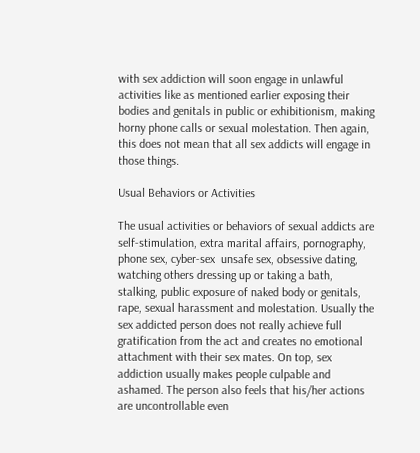with sex addiction will soon engage in unlawful activities like as mentioned earlier exposing their bodies and genitals in public or exhibitionism, making horny phone calls or sexual molestation. Then again, this does not mean that all sex addicts will engage in those things.

Usual Behaviors or Activities

The usual activities or behaviors of sexual addicts are self-stimulation, extra marital affairs, pornography, phone sex, cyber-sex  unsafe sex, obsessive dating, watching others dressing up or taking a bath, stalking, public exposure of naked body or genitals, rape, sexual harassment and molestation. Usually the sex addicted person does not really achieve full gratification from the act and creates no emotional attachment with their sex mates. On top, sex addiction usually makes people culpable and ashamed. The person also feels that his/her actions are uncontrollable even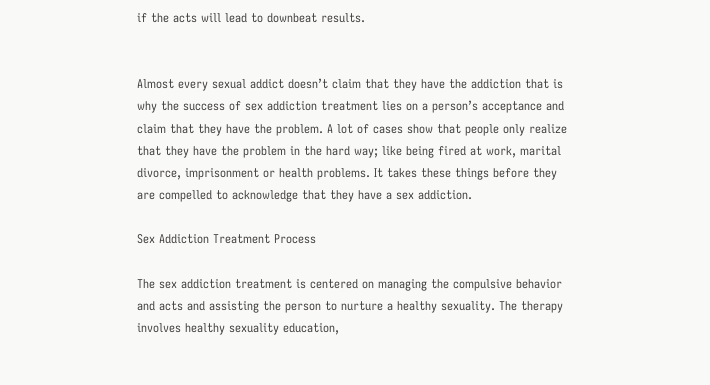if the acts will lead to downbeat results.


Almost every sexual addict doesn’t claim that they have the addiction that is why the success of sex addiction treatment lies on a person’s acceptance and claim that they have the problem. A lot of cases show that people only realize that they have the problem in the hard way; like being fired at work, marital divorce, imprisonment or health problems. It takes these things before they are compelled to acknowledge that they have a sex addiction.

Sex Addiction Treatment Process

The sex addiction treatment is centered on managing the compulsive behavior and acts and assisting the person to nurture a healthy sexuality. The therapy involves healthy sexuality education,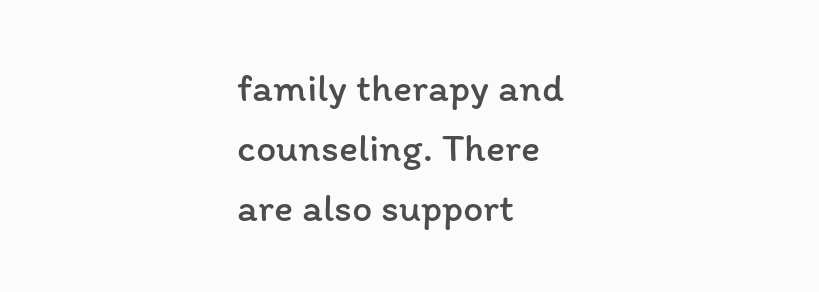family therapy and counseling. There are also support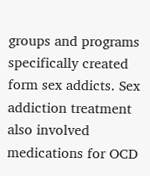groups and programs specifically created form sex addicts. Sex addiction treatment also involved medications for OCD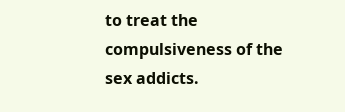to treat the compulsiveness of the sex addicts.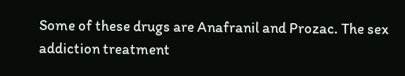Some of these drugs are Anafranil and Prozac. The sex addiction treatment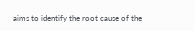aims to identify the root cause of the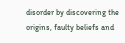disorder by discovering the origins, faulty beliefs and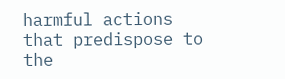harmful actions that predispose to the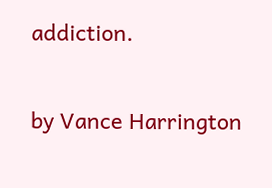addiction.

by Vance Harrington